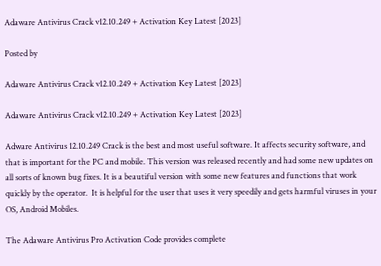Adaware Antivirus Crack v12.10.249 + Activation Key Latest [2023]

Posted by

Adaware Antivirus Crack v12.10.249 + Activation Key Latest [2023]

Adaware Antivirus Crack v12.10.249 + Activation Key Latest [2023]

Adware Antivirus 12.10.249 Crack is the best and most useful software. It affects security software, and that is important for the PC and mobile. This version was released recently and had some new updates on all sorts of known bug fixes. It is a beautiful version with some new features and functions that work quickly by the operator.  It is helpful for the user that uses it very speedily and gets harmful viruses in your OS, Android Mobiles.

The Adaware Antivirus Pro Activation Code provides complete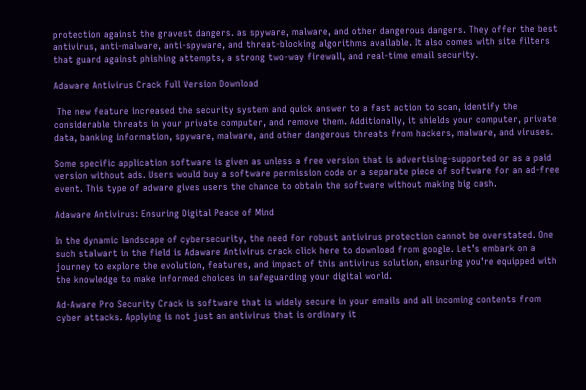protection against the gravest dangers. as spyware, malware, and other dangerous dangers. They offer the best antivirus, anti-malware, anti-spyware, and threat-blocking algorithms available. It also comes with site filters that guard against phishing attempts, a strong two-way firewall, and real-time email security.

Adaware Antivirus Crack Full Version Download

 The new feature increased the security system and quick answer to a fast action to scan, identify the considerable threats in your private computer, and remove them. Additionally, it shields your computer, private data, banking information, spyware, malware, and other dangerous threats from hackers, malware, and viruses.

Some specific application software is given as unless a free version that is advertising-supported or as a paid version without ads. Users would buy a software permission code or a separate piece of software for an ad-free event. This type of adware gives users the chance to obtain the software without making big cash.

Adaware Antivirus: Ensuring Digital Peace of Mind

In the dynamic landscape of cybersecurity, the need for robust antivirus protection cannot be overstated. One such stalwart in the field is Adaware Antivirus crack click here to download from google. Let’s embark on a journey to explore the evolution, features, and impact of this antivirus solution, ensuring you’re equipped with the knowledge to make informed choices in safeguarding your digital world.

Ad-Aware Pro Security Crack is software that is widely secure in your emails and all incoming contents from cyber attacks. Applying is not just an antivirus that is ordinary it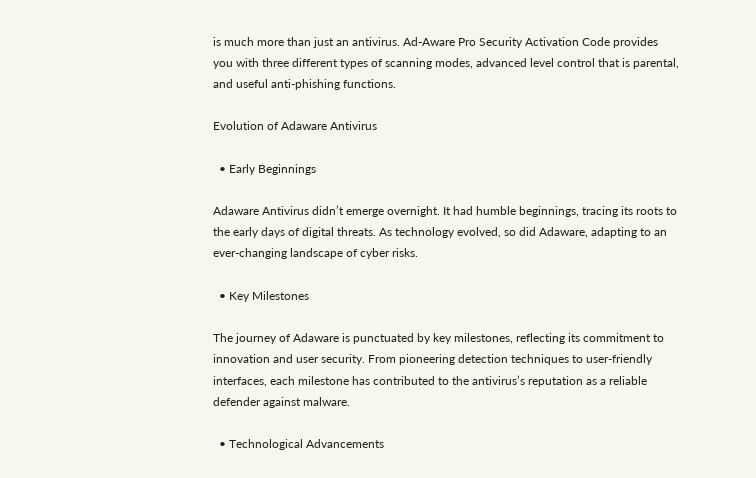is much more than just an antivirus. Ad-Aware Pro Security Activation Code provides you with three different types of scanning modes, advanced level control that is parental, and useful anti-phishing functions.

Evolution of Adaware Antivirus

  • Early Beginnings

Adaware Antivirus didn’t emerge overnight. It had humble beginnings, tracing its roots to the early days of digital threats. As technology evolved, so did Adaware, adapting to an ever-changing landscape of cyber risks.

  • Key Milestones

The journey of Adaware is punctuated by key milestones, reflecting its commitment to innovation and user security. From pioneering detection techniques to user-friendly interfaces, each milestone has contributed to the antivirus’s reputation as a reliable defender against malware.

  • Technological Advancements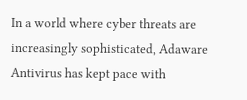In a world where cyber threats are increasingly sophisticated, Adaware Antivirus has kept pace with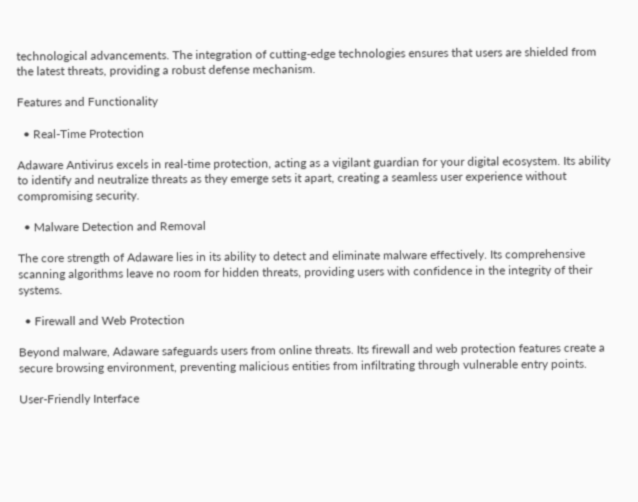technological advancements. The integration of cutting-edge technologies ensures that users are shielded from the latest threats, providing a robust defense mechanism.

Features and Functionality

  • Real-Time Protection

Adaware Antivirus excels in real-time protection, acting as a vigilant guardian for your digital ecosystem. Its ability to identify and neutralize threats as they emerge sets it apart, creating a seamless user experience without compromising security.

  • Malware Detection and Removal

The core strength of Adaware lies in its ability to detect and eliminate malware effectively. Its comprehensive scanning algorithms leave no room for hidden threats, providing users with confidence in the integrity of their systems.

  • Firewall and Web Protection

Beyond malware, Adaware safeguards users from online threats. Its firewall and web protection features create a secure browsing environment, preventing malicious entities from infiltrating through vulnerable entry points.

User-Friendly Interface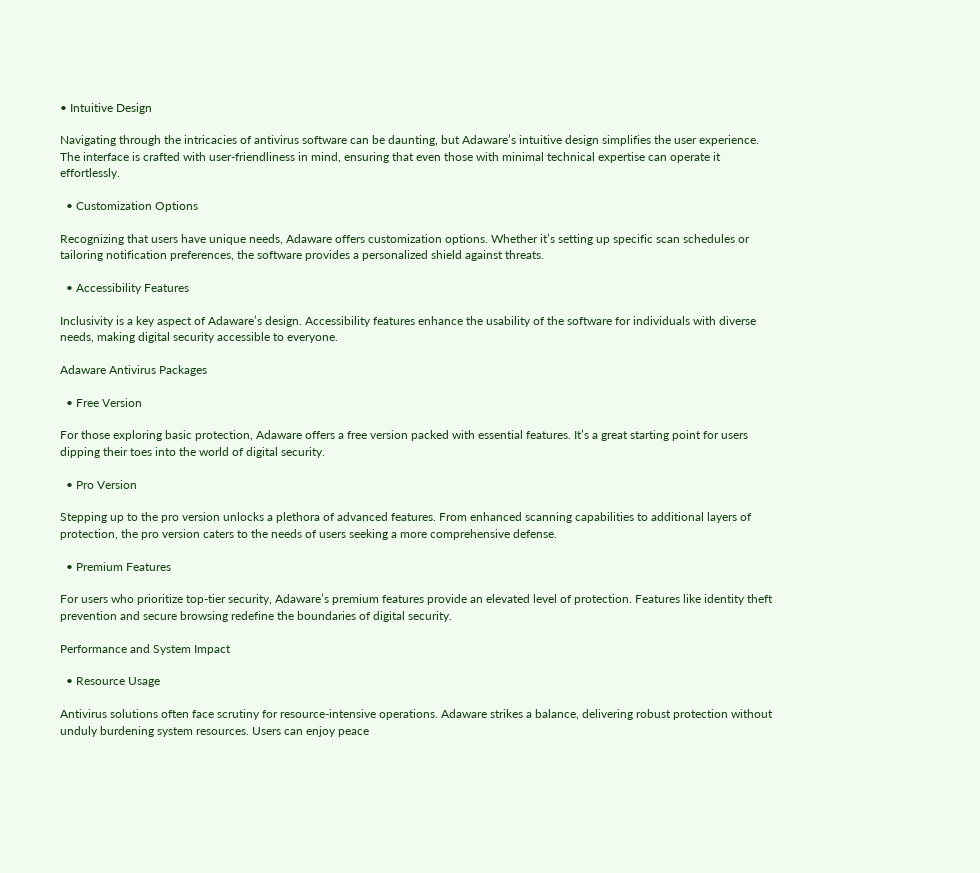• Intuitive Design

Navigating through the intricacies of antivirus software can be daunting, but Adaware’s intuitive design simplifies the user experience. The interface is crafted with user-friendliness in mind, ensuring that even those with minimal technical expertise can operate it effortlessly.

  • Customization Options

Recognizing that users have unique needs, Adaware offers customization options. Whether it’s setting up specific scan schedules or tailoring notification preferences, the software provides a personalized shield against threats.

  • Accessibility Features

Inclusivity is a key aspect of Adaware’s design. Accessibility features enhance the usability of the software for individuals with diverse needs, making digital security accessible to everyone.

Adaware Antivirus Packages

  • Free Version

For those exploring basic protection, Adaware offers a free version packed with essential features. It’s a great starting point for users dipping their toes into the world of digital security.

  • Pro Version

Stepping up to the pro version unlocks a plethora of advanced features. From enhanced scanning capabilities to additional layers of protection, the pro version caters to the needs of users seeking a more comprehensive defense.

  • Premium Features

For users who prioritize top-tier security, Adaware’s premium features provide an elevated level of protection. Features like identity theft prevention and secure browsing redefine the boundaries of digital security.

Performance and System Impact

  • Resource Usage

Antivirus solutions often face scrutiny for resource-intensive operations. Adaware strikes a balance, delivering robust protection without unduly burdening system resources. Users can enjoy peace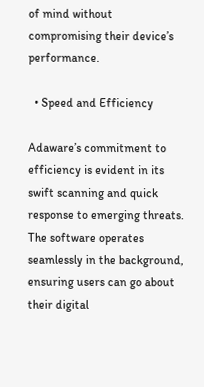of mind without compromising their device’s performance.

  • Speed and Efficiency

Adaware’s commitment to efficiency is evident in its swift scanning and quick response to emerging threats. The software operates seamlessly in the background, ensuring users can go about their digital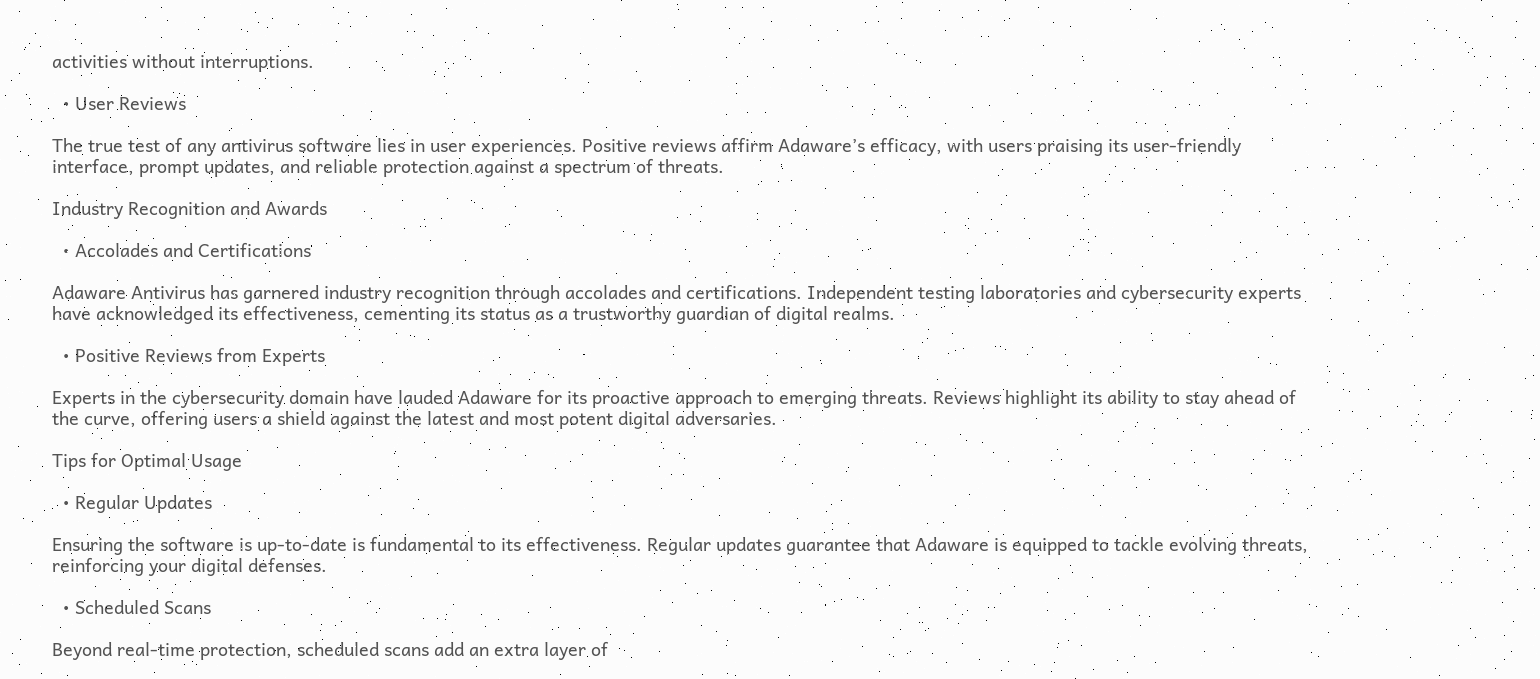activities without interruptions.

  • User Reviews

The true test of any antivirus software lies in user experiences. Positive reviews affirm Adaware’s efficacy, with users praising its user-friendly interface, prompt updates, and reliable protection against a spectrum of threats.

Industry Recognition and Awards

  • Accolades and Certifications

Adaware Antivirus has garnered industry recognition through accolades and certifications. Independent testing laboratories and cybersecurity experts have acknowledged its effectiveness, cementing its status as a trustworthy guardian of digital realms.

  • Positive Reviews from Experts

Experts in the cybersecurity domain have lauded Adaware for its proactive approach to emerging threats. Reviews highlight its ability to stay ahead of the curve, offering users a shield against the latest and most potent digital adversaries.

Tips for Optimal Usage

  • Regular Updates

Ensuring the software is up-to-date is fundamental to its effectiveness. Regular updates guarantee that Adaware is equipped to tackle evolving threats, reinforcing your digital defenses.

  • Scheduled Scans

Beyond real-time protection, scheduled scans add an extra layer of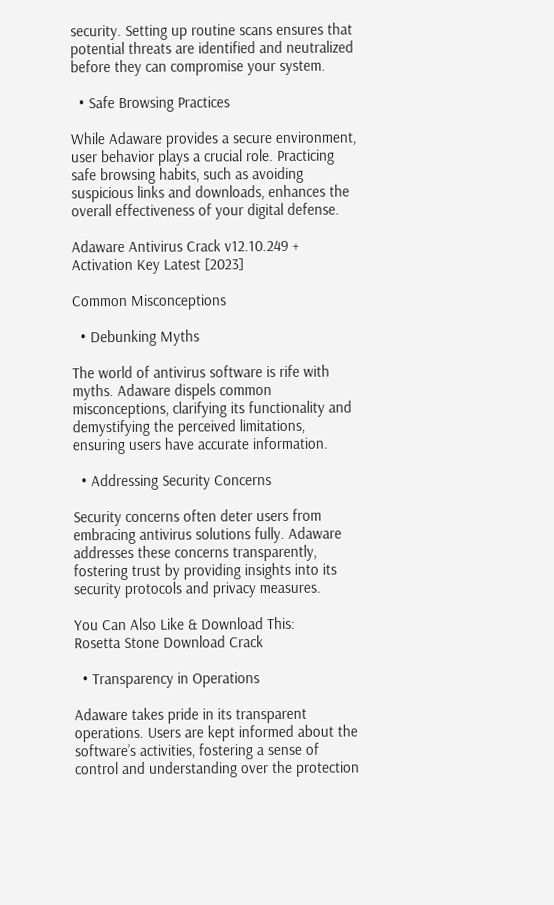security. Setting up routine scans ensures that potential threats are identified and neutralized before they can compromise your system.

  • Safe Browsing Practices

While Adaware provides a secure environment, user behavior plays a crucial role. Practicing safe browsing habits, such as avoiding suspicious links and downloads, enhances the overall effectiveness of your digital defense.

Adaware Antivirus Crack v12.10.249 + Activation Key Latest [2023]

Common Misconceptions

  • Debunking Myths

The world of antivirus software is rife with myths. Adaware dispels common misconceptions, clarifying its functionality and demystifying the perceived limitations, ensuring users have accurate information.

  • Addressing Security Concerns

Security concerns often deter users from embracing antivirus solutions fully. Adaware addresses these concerns transparently, fostering trust by providing insights into its security protocols and privacy measures.

You Can Also Like & Download This:     Rosetta Stone Download Crack

  • Transparency in Operations

Adaware takes pride in its transparent operations. Users are kept informed about the software’s activities, fostering a sense of control and understanding over the protection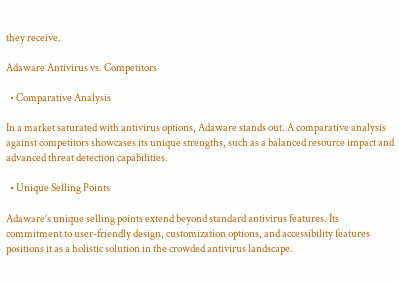they receive.

Adaware Antivirus vs. Competitors

  • Comparative Analysis

In a market saturated with antivirus options, Adaware stands out. A comparative analysis against competitors showcases its unique strengths, such as a balanced resource impact and advanced threat detection capabilities.

  • Unique Selling Points

Adaware’s unique selling points extend beyond standard antivirus features. Its commitment to user-friendly design, customization options, and accessibility features positions it as a holistic solution in the crowded antivirus landscape.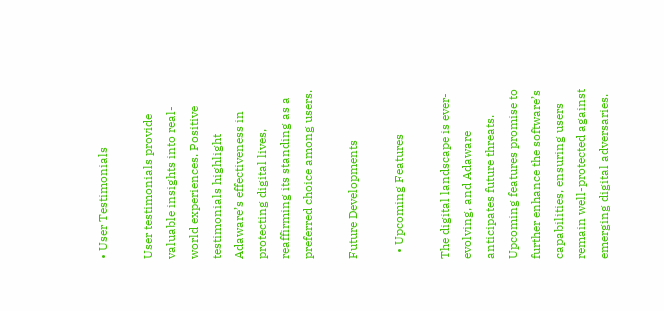• User Testimonials

User testimonials provide valuable insights into real-world experiences. Positive testimonials highlight Adaware’s effectiveness in protecting digital lives, reaffirming its standing as a preferred choice among users.

Future Developments

  • Upcoming Features

The digital landscape is ever-evolving, and Adaware anticipates future threats. Upcoming features promise to further enhance the software’s capabilities, ensuring users remain well-protected against emerging digital adversaries.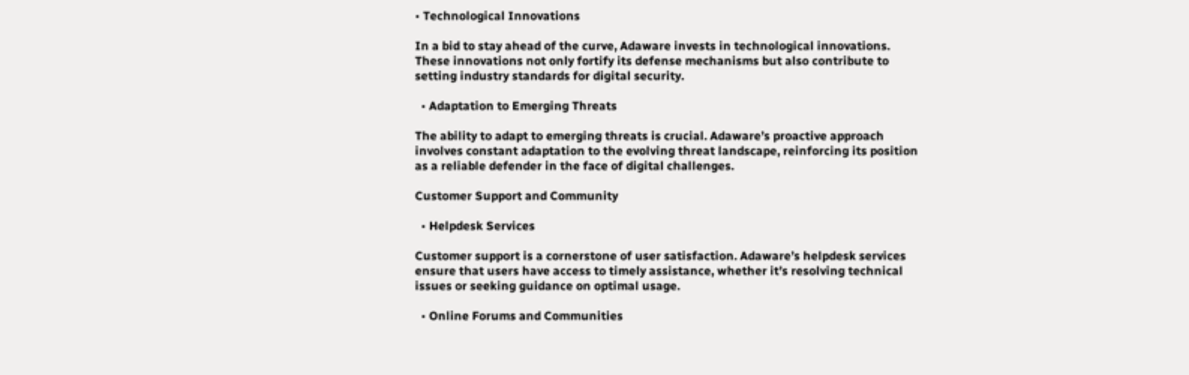• Technological Innovations

In a bid to stay ahead of the curve, Adaware invests in technological innovations. These innovations not only fortify its defense mechanisms but also contribute to setting industry standards for digital security.

  • Adaptation to Emerging Threats

The ability to adapt to emerging threats is crucial. Adaware’s proactive approach involves constant adaptation to the evolving threat landscape, reinforcing its position as a reliable defender in the face of digital challenges.

Customer Support and Community

  • Helpdesk Services

Customer support is a cornerstone of user satisfaction. Adaware’s helpdesk services ensure that users have access to timely assistance, whether it’s resolving technical issues or seeking guidance on optimal usage.

  • Online Forums and Communities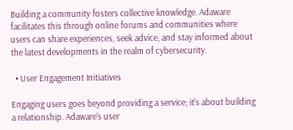Building a community fosters collective knowledge. Adaware facilitates this through online forums and communities where users can share experiences, seek advice, and stay informed about the latest developments in the realm of cybersecurity.

  • User Engagement Initiatives

Engaging users goes beyond providing a service; it’s about building a relationship. Adaware’s user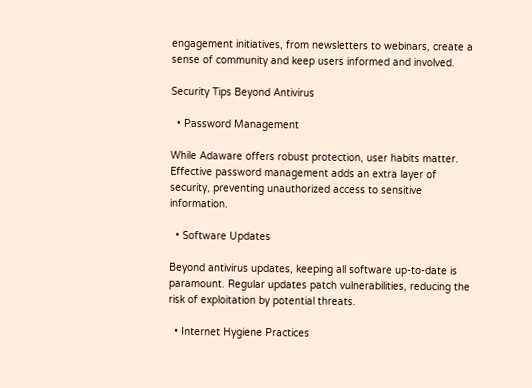engagement initiatives, from newsletters to webinars, create a sense of community and keep users informed and involved.

Security Tips Beyond Antivirus

  • Password Management

While Adaware offers robust protection, user habits matter. Effective password management adds an extra layer of security, preventing unauthorized access to sensitive information.

  • Software Updates

Beyond antivirus updates, keeping all software up-to-date is paramount. Regular updates patch vulnerabilities, reducing the risk of exploitation by potential threats.

  • Internet Hygiene Practices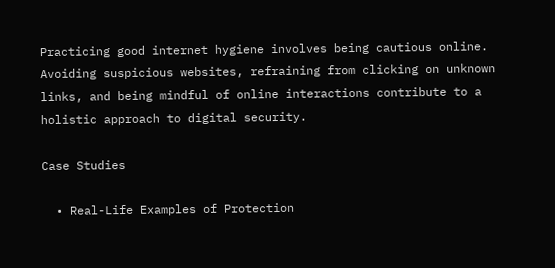Practicing good internet hygiene involves being cautious online. Avoiding suspicious websites, refraining from clicking on unknown links, and being mindful of online interactions contribute to a holistic approach to digital security.

Case Studies

  • Real-Life Examples of Protection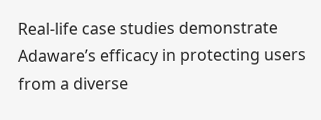Real-life case studies demonstrate Adaware’s efficacy in protecting users from a diverse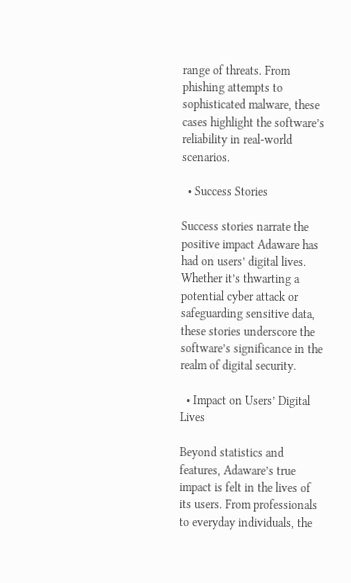range of threats. From phishing attempts to sophisticated malware, these cases highlight the software’s reliability in real-world scenarios.

  • Success Stories

Success stories narrate the positive impact Adaware has had on users’ digital lives. Whether it’s thwarting a potential cyber attack or safeguarding sensitive data, these stories underscore the software’s significance in the realm of digital security.

  • Impact on Users’ Digital Lives

Beyond statistics and features, Adaware’s true impact is felt in the lives of its users. From professionals to everyday individuals, the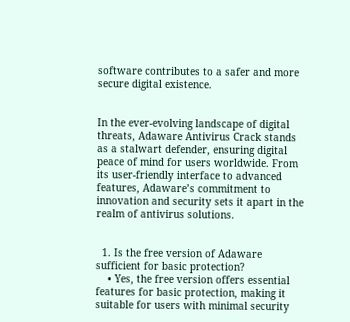software contributes to a safer and more secure digital existence.


In the ever-evolving landscape of digital threats, Adaware Antivirus Crack stands as a stalwart defender, ensuring digital peace of mind for users worldwide. From its user-friendly interface to advanced features, Adaware’s commitment to innovation and security sets it apart in the realm of antivirus solutions.


  1. Is the free version of Adaware sufficient for basic protection?
    • Yes, the free version offers essential features for basic protection, making it suitable for users with minimal security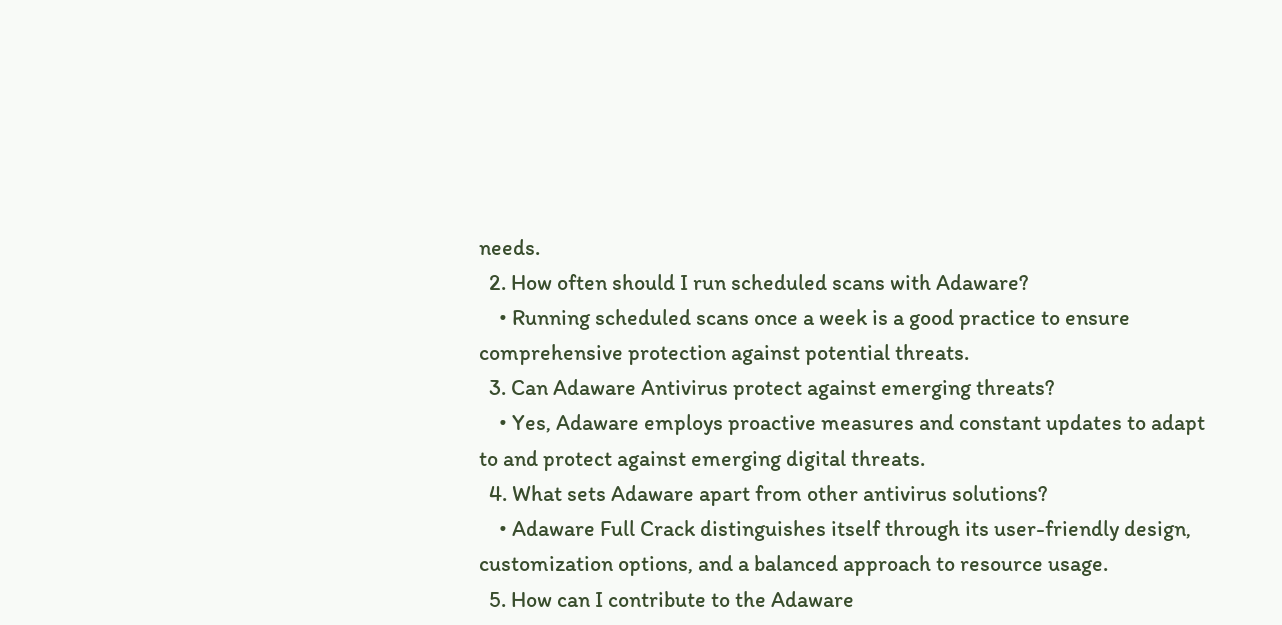needs.
  2. How often should I run scheduled scans with Adaware?
    • Running scheduled scans once a week is a good practice to ensure comprehensive protection against potential threats.
  3. Can Adaware Antivirus protect against emerging threats?
    • Yes, Adaware employs proactive measures and constant updates to adapt to and protect against emerging digital threats.
  4. What sets Adaware apart from other antivirus solutions?
    • Adaware Full Crack distinguishes itself through its user-friendly design, customization options, and a balanced approach to resource usage.
  5. How can I contribute to the Adaware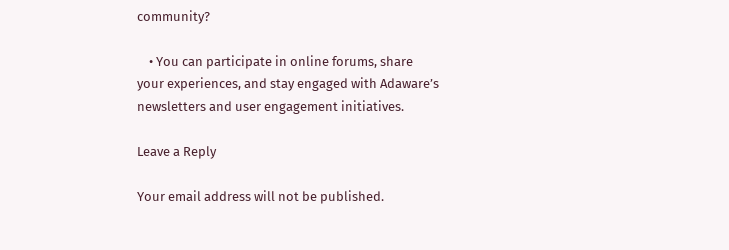community?

    • You can participate in online forums, share your experiences, and stay engaged with Adaware’s newsletters and user engagement initiatives.

Leave a Reply

Your email address will not be published.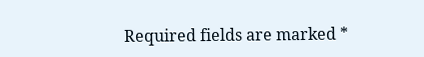Required fields are marked *